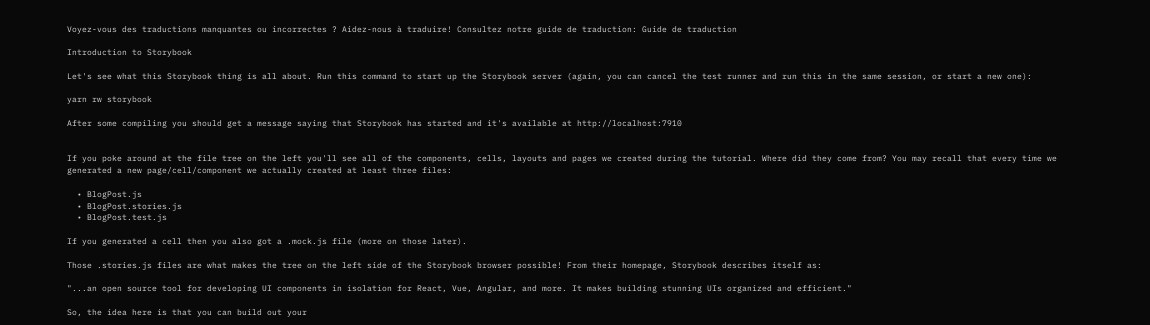Voyez-vous des traductions manquantes ou incorrectes ? Aidez-nous à traduire! Consultez notre guide de traduction: Guide de traduction

Introduction to Storybook

Let's see what this Storybook thing is all about. Run this command to start up the Storybook server (again, you can cancel the test runner and run this in the same session, or start a new one):

yarn rw storybook

After some compiling you should get a message saying that Storybook has started and it's available at http://localhost:7910


If you poke around at the file tree on the left you'll see all of the components, cells, layouts and pages we created during the tutorial. Where did they come from? You may recall that every time we generated a new page/cell/component we actually created at least three files:

  • BlogPost.js
  • BlogPost.stories.js
  • BlogPost.test.js

If you generated a cell then you also got a .mock.js file (more on those later).

Those .stories.js files are what makes the tree on the left side of the Storybook browser possible! From their homepage, Storybook describes itself as:

"...an open source tool for developing UI components in isolation for React, Vue, Angular, and more. It makes building stunning UIs organized and efficient."

So, the idea here is that you can build out your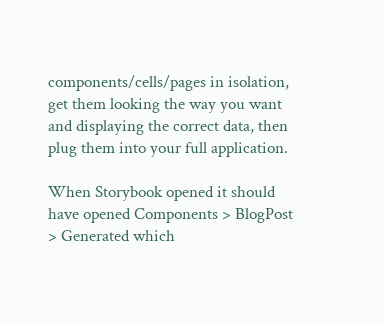components/cells/pages in isolation, get them looking the way you want and displaying the correct data, then plug them into your full application.

When Storybook opened it should have opened Components > BlogPost > Generated which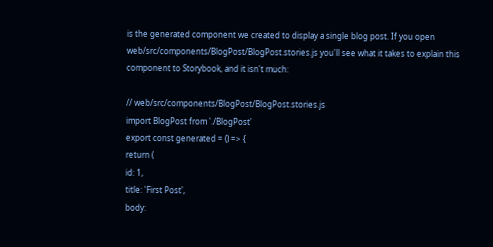is the generated component we created to display a single blog post. If you open web/src/components/BlogPost/BlogPost.stories.js you'll see what it takes to explain this component to Storybook, and it isn't much:

// web/src/components/BlogPost/BlogPost.stories.js
import BlogPost from './BlogPost'
export const generated = () => {
return (
id: 1,
title: 'First Post',
body: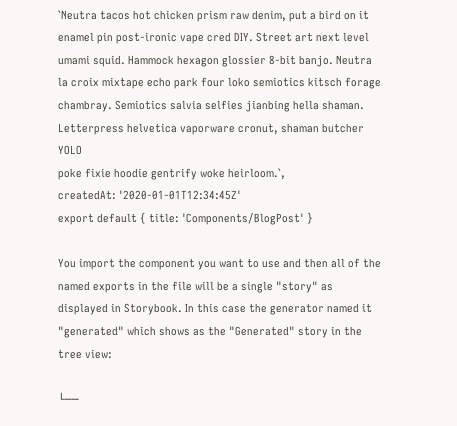`Neutra tacos hot chicken prism raw denim, put a bird on it
enamel pin post-ironic vape cred DIY. Street art next level
umami squid. Hammock hexagon glossier 8-bit banjo. Neutra
la croix mixtape echo park four loko semiotics kitsch forage
chambray. Semiotics salvia selfies jianbing hella shaman.
Letterpress helvetica vaporware cronut, shaman butcher YOLO
poke fixie hoodie gentrify woke heirloom.`,
createdAt: '2020-01-01T12:34:45Z'
export default { title: 'Components/BlogPost' }

You import the component you want to use and then all of the named exports in the file will be a single "story" as displayed in Storybook. In this case the generator named it "generated" which shows as the "Generated" story in the tree view:

└──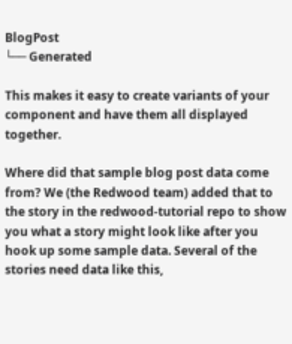BlogPost
└── Generated

This makes it easy to create variants of your component and have them all displayed together.

Where did that sample blog post data come from? We (the Redwood team) added that to the story in the redwood-tutorial repo to show you what a story might look like after you hook up some sample data. Several of the stories need data like this,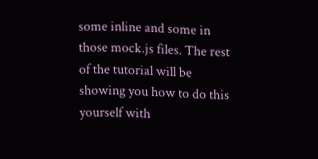some inline and some in those mock.js files. The rest of the tutorial will be showing you how to do this yourself with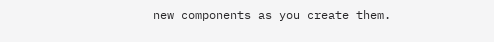new components as you create them.